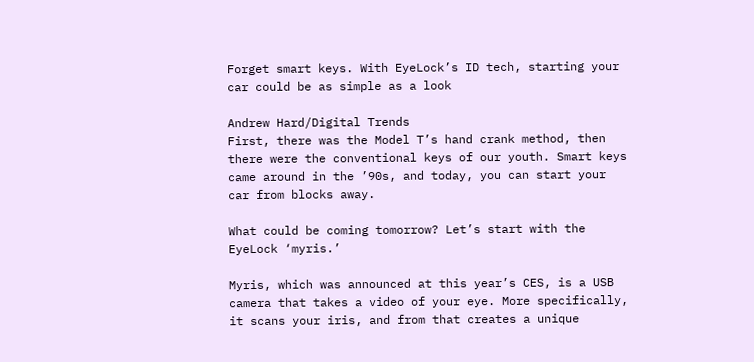Forget smart keys. With EyeLock’s ID tech, starting your car could be as simple as a look

Andrew Hard/Digital Trends
First, there was the Model T’s hand crank method, then there were the conventional keys of our youth. Smart keys came around in the ’90s, and today, you can start your car from blocks away.

What could be coming tomorrow? Let’s start with the EyeLock ‘myris.’

Myris, which was announced at this year’s CES, is a USB camera that takes a video of your eye. More specifically, it scans your iris, and from that creates a unique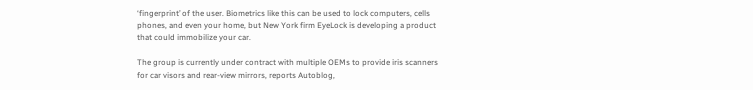‘fingerprint’ of the user. Biometrics like this can be used to lock computers, cells phones, and even your home, but New York firm EyeLock is developing a product that could immobilize your car.

The group is currently under contract with multiple OEMs to provide iris scanners for car visors and rear-view mirrors, reports Autoblog,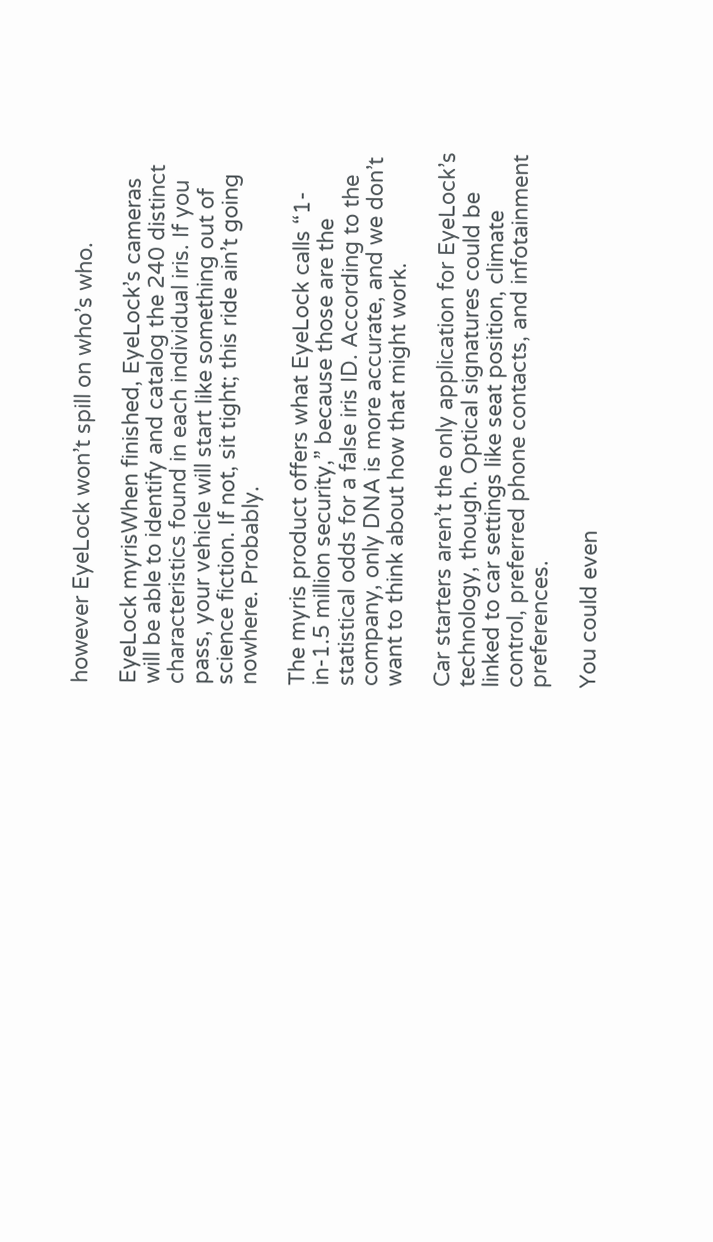however EyeLock won’t spill on who’s who.

EyeLock myrisWhen finished, EyeLock’s cameras will be able to identify and catalog the 240 distinct characteristics found in each individual iris. If you pass, your vehicle will start like something out of science fiction. If not, sit tight; this ride ain’t going nowhere. Probably.

The myris product offers what EyeLock calls “1-in-1.5 million security,” because those are the statistical odds for a false iris ID. According to the company, only DNA is more accurate, and we don’t want to think about how that might work.

Car starters aren’t the only application for EyeLock’s technology, though. Optical signatures could be linked to car settings like seat position, climate control, preferred phone contacts, and infotainment preferences.

You could even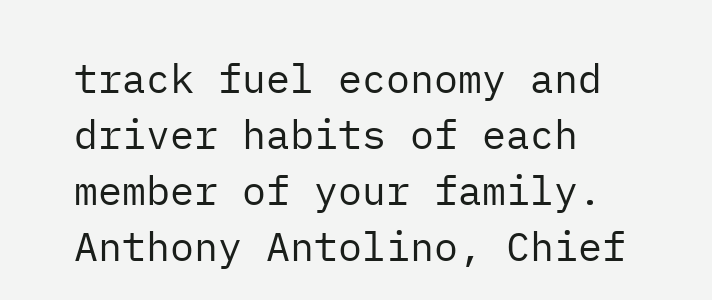track fuel economy and driver habits of each member of your family. Anthony Antolino, Chief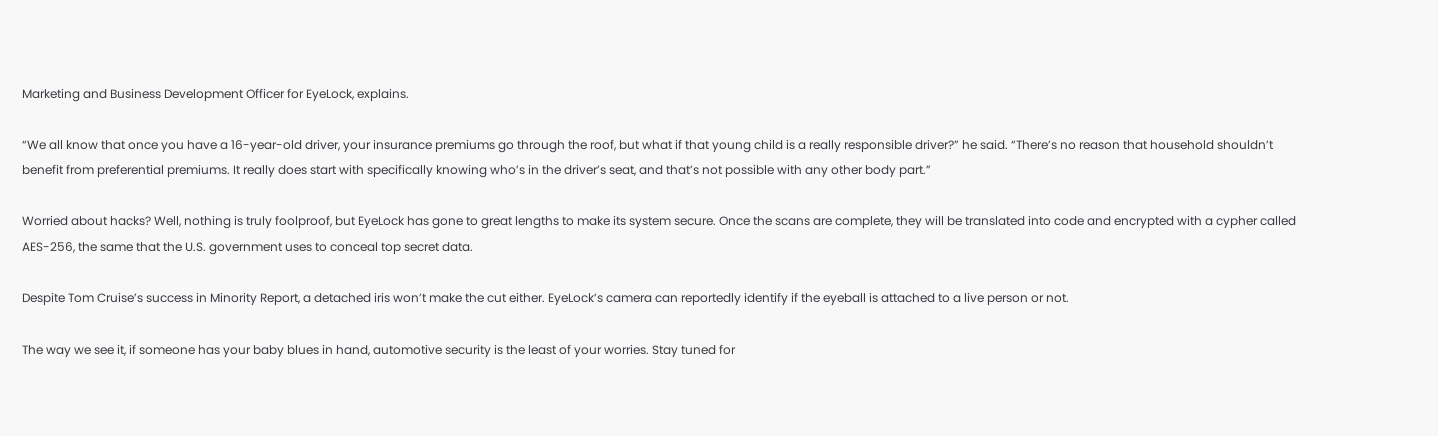Marketing and Business Development Officer for EyeLock, explains.

“We all know that once you have a 16-year-old driver, your insurance premiums go through the roof, but what if that young child is a really responsible driver?” he said. “There’s no reason that household shouldn’t benefit from preferential premiums. It really does start with specifically knowing who’s in the driver’s seat, and that’s not possible with any other body part.”

Worried about hacks? Well, nothing is truly foolproof, but EyeLock has gone to great lengths to make its system secure. Once the scans are complete, they will be translated into code and encrypted with a cypher called AES-256, the same that the U.S. government uses to conceal top secret data.

Despite Tom Cruise’s success in Minority Report, a detached iris won’t make the cut either. EyeLock’s camera can reportedly identify if the eyeball is attached to a live person or not.

The way we see it, if someone has your baby blues in hand, automotive security is the least of your worries. Stay tuned for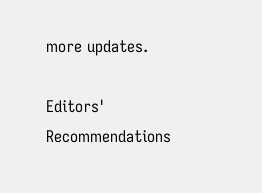more updates.

Editors' Recommendations